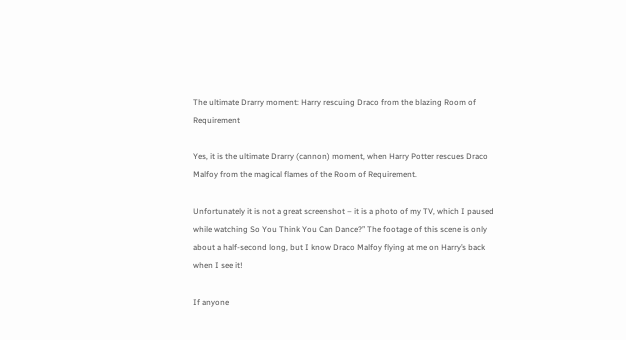The ultimate Drarry moment: Harry rescuing Draco from the blazing Room of Requirement

Yes, it is the ultimate Drarry (cannon) moment, when Harry Potter rescues Draco Malfoy from the magical flames of the Room of Requirement.

Unfortunately it is not a great screenshot – it is a photo of my TV, which I paused while watching So You Think You Can Dance?” The footage of this scene is only about a half-second long, but I know Draco Malfoy flying at me on Harry’s back when I see it!

If anyone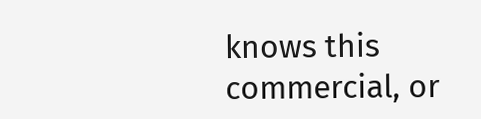knows this commercial, or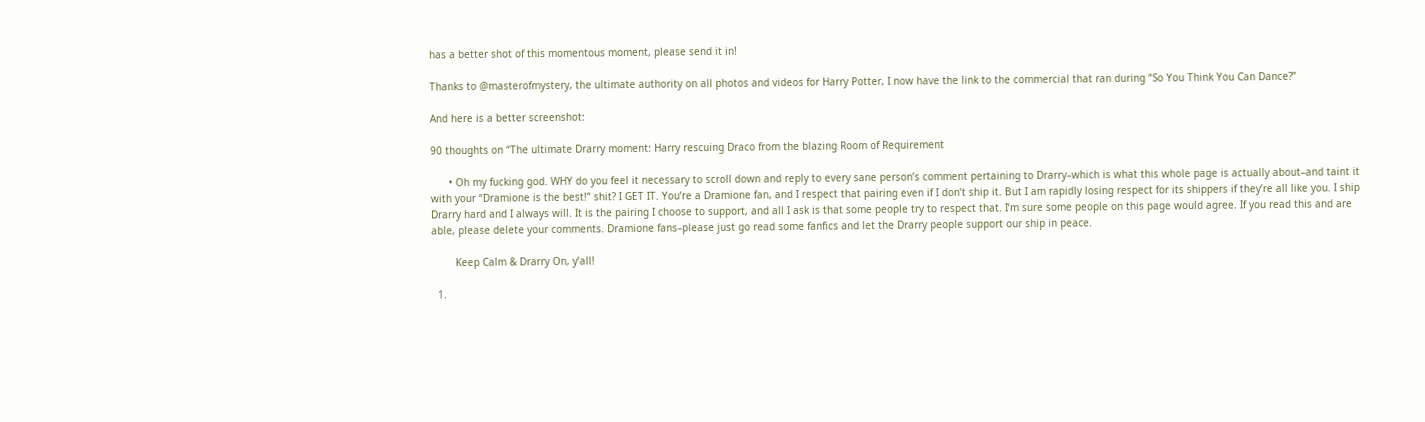has a better shot of this momentous moment, please send it in!

Thanks to @masterofmystery, the ultimate authority on all photos and videos for Harry Potter, I now have the link to the commercial that ran during “So You Think You Can Dance?”

And here is a better screenshot:

90 thoughts on “The ultimate Drarry moment: Harry rescuing Draco from the blazing Room of Requirement

      • Oh my fucking god. WHY do you feel it necessary to scroll down and reply to every sane person’s comment pertaining to Drarry–which is what this whole page is actually about–and taint it with your “Dramione is the best!” shit? I GET IT. You’re a Dramione fan, and I respect that pairing even if I don’t ship it. But I am rapidly losing respect for its shippers if they’re all like you. I ship Drarry hard and I always will. It is the pairing I choose to support, and all I ask is that some people try to respect that. I’m sure some people on this page would agree. If you read this and are able, please delete your comments. Dramione fans–please just go read some fanfics and let the Drarry people support our ship in peace.

        Keep Calm & Drarry On, y’all!

  1.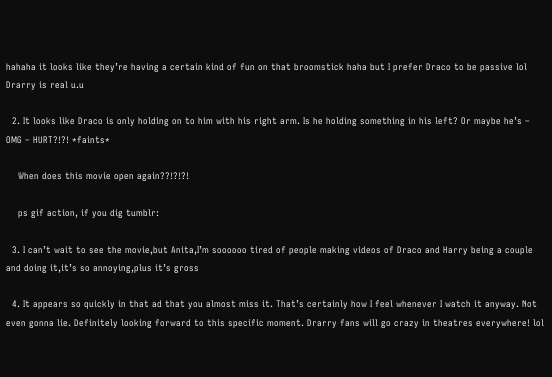hahaha it looks like they’re having a certain kind of fun on that broomstick haha but I prefer Draco to be passive lol Drarry is real u.u

  2. It looks like Draco is only holding on to him with his right arm. Is he holding something in his left? Or maybe he’s – OMG – HURT?!?! *faints*

    When does this movie open again??!?!?!

    ps gif action, if you dig tumblr:

  3. I can’t wait to see the movie,but Anita,I’m soooooo tired of people making videos of Draco and Harry being a couple and doing it,it’s so annoying,plus it’s gross

  4. It appears so quickly in that ad that you almost miss it. That’s certainly how I feel whenever I watch it anyway. Not even gonna lie. Definitely looking forward to this specific moment. Drarry fans will go crazy in theatres everywhere! lol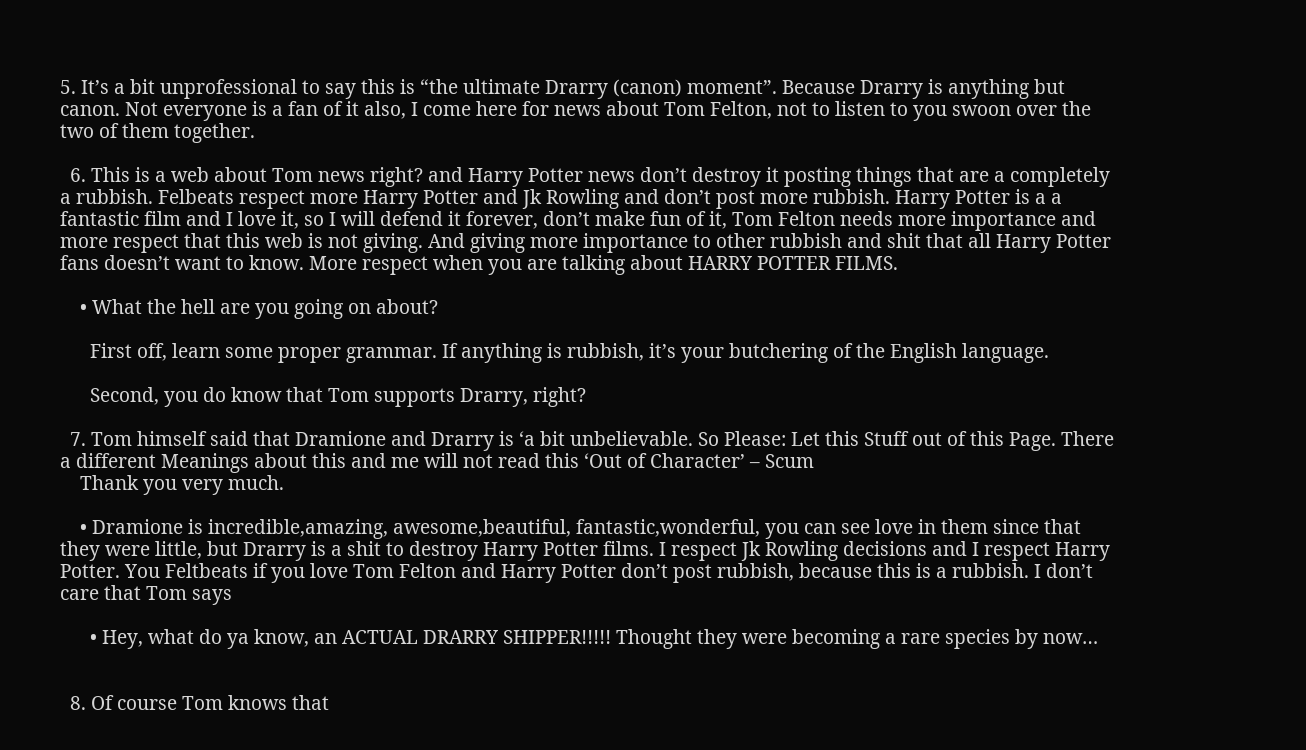5. It’s a bit unprofessional to say this is “the ultimate Drarry (canon) moment”. Because Drarry is anything but canon. Not everyone is a fan of it also, I come here for news about Tom Felton, not to listen to you swoon over the two of them together.

  6. This is a web about Tom news right? and Harry Potter news don’t destroy it posting things that are a completely a rubbish. Felbeats respect more Harry Potter and Jk Rowling and don’t post more rubbish. Harry Potter is a a fantastic film and I love it, so I will defend it forever, don’t make fun of it, Tom Felton needs more importance and more respect that this web is not giving. And giving more importance to other rubbish and shit that all Harry Potter fans doesn’t want to know. More respect when you are talking about HARRY POTTER FILMS.

    • What the hell are you going on about?

      First off, learn some proper grammar. If anything is rubbish, it’s your butchering of the English language.

      Second, you do know that Tom supports Drarry, right?

  7. Tom himself said that Dramione and Drarry is ‘a bit unbelievable. So Please: Let this Stuff out of this Page. There a different Meanings about this and me will not read this ‘Out of Character’ – Scum
    Thank you very much.

    • Dramione is incredible,amazing, awesome,beautiful, fantastic,wonderful, you can see love in them since that they were little, but Drarry is a shit to destroy Harry Potter films. I respect Jk Rowling decisions and I respect Harry Potter. You Feltbeats if you love Tom Felton and Harry Potter don’t post rubbish, because this is a rubbish. I don’t care that Tom says

      • Hey, what do ya know, an ACTUAL DRARRY SHIPPER!!!!! Thought they were becoming a rare species by now…


  8. Of course Tom knows that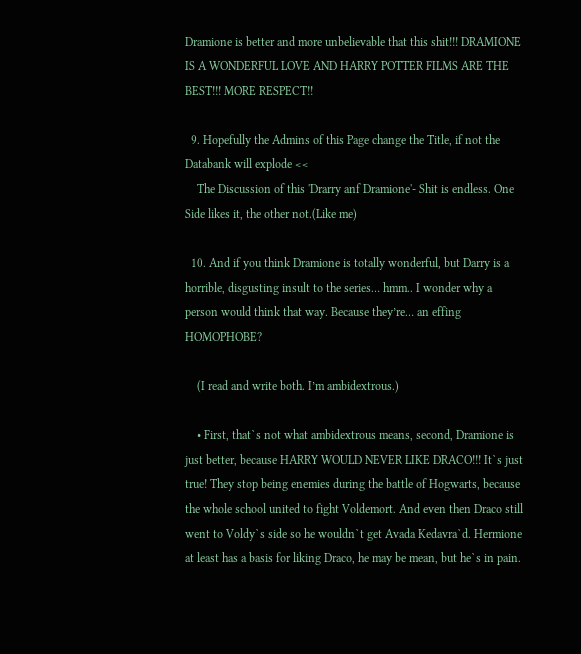Dramione is better and more unbelievable that this shit!!! DRAMIONE IS A WONDERFUL LOVE AND HARRY POTTER FILMS ARE THE BEST!!! MORE RESPECT!!

  9. Hopefully the Admins of this Page change the Title, if not the Databank will explode <<
    The Discussion of this 'Drarry anf Dramione'- Shit is endless. One Side likes it, the other not.(Like me)

  10. And if you think Dramione is totally wonderful, but Darry is a horrible, disgusting insult to the series… hmm.. I wonder why a person would think that way. Because they’re… an effing HOMOPHOBE?

    (I read and write both. I’m ambidextrous.)

    • First, that`s not what ambidextrous means, second, Dramione is just better, because HARRY WOULD NEVER LIKE DRACO!!! It`s just true! They stop being enemies during the battle of Hogwarts, because the whole school united to fight Voldemort. And even then Draco still went to Voldy`s side so he wouldn`t get Avada Kedavra`d. Hermione at least has a basis for liking Draco, he may be mean, but he`s in pain.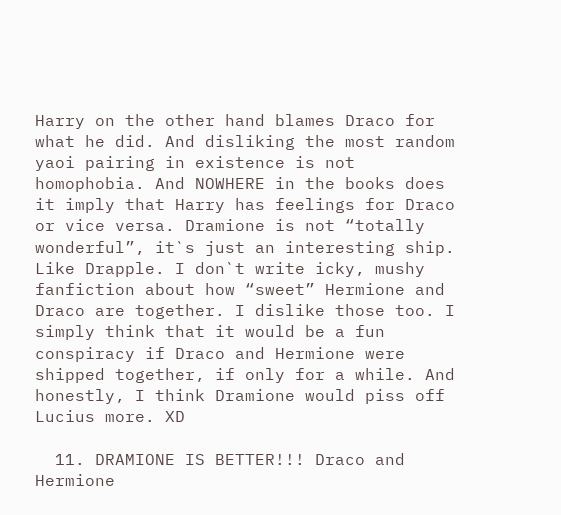Harry on the other hand blames Draco for what he did. And disliking the most random yaoi pairing in existence is not homophobia. And NOWHERE in the books does it imply that Harry has feelings for Draco or vice versa. Dramione is not “totally wonderful”, it`s just an interesting ship. Like Drapple. I don`t write icky, mushy fanfiction about how “sweet” Hermione and Draco are together. I dislike those too. I simply think that it would be a fun conspiracy if Draco and Hermione were shipped together, if only for a while. And honestly, I think Dramione would piss off Lucius more. XD

  11. DRAMIONE IS BETTER!!! Draco and Hermione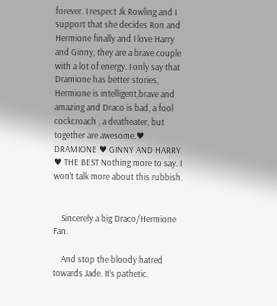forever. I respect Jk Rowling and I support that she decides Ron and Hermione finally and I love Harry and Ginny, they are a brave couple with a lot of energy. I only say that Dramione has better stories, Hermione is intelligent,brave and amazing and Draco is bad, a fool cockcroach , a deatheater, but together are awesome.♥ DRAMIONE ♥ GINNY AND HARRY ♥ THE BEST Nothing more to say. I won’t talk more about this rubbish.


    Sincerely a big Draco/Hermione Fan.

    And stop the bloody hatred towards Jade. It’s pathetic.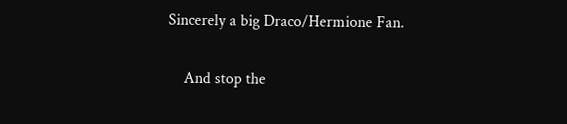Sincerely a big Draco/Hermione Fan.

    And stop the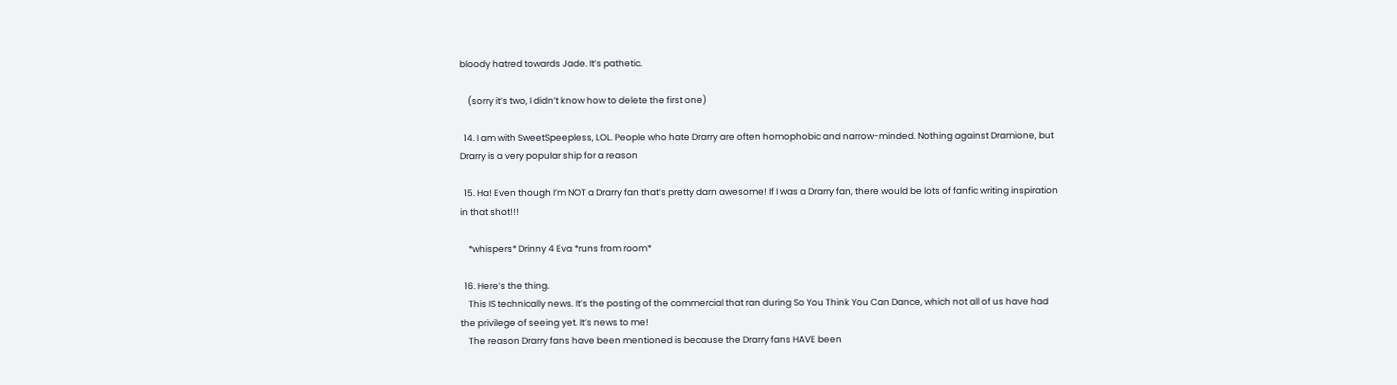bloody hatred towards Jade. It’s pathetic.

    (sorry it’s two, I didn’t know how to delete the first one)

  14. I am with SweetSpeepless, LOL. People who hate Drarry are often homophobic and narrow-minded. Nothing against Dramione, but Drarry is a very popular ship for a reason

  15. Ha! Even though I’m NOT a Drarry fan that’s pretty darn awesome! If I was a Drarry fan, there would be lots of fanfic writing inspiration in that shot!!!

    *whispers* Drinny 4 Eva *runs from room*

  16. Here’s the thing.
    This IS technically news. It’s the posting of the commercial that ran during So You Think You Can Dance, which not all of us have had the privilege of seeing yet. It’s news to me!
    The reason Drarry fans have been mentioned is because the Drarry fans HAVE been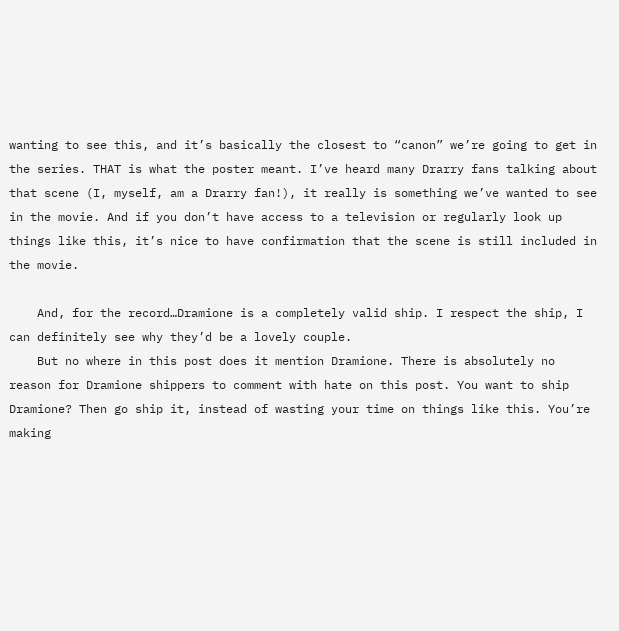wanting to see this, and it’s basically the closest to “canon” we’re going to get in the series. THAT is what the poster meant. I’ve heard many Drarry fans talking about that scene (I, myself, am a Drarry fan!), it really is something we’ve wanted to see in the movie. And if you don’t have access to a television or regularly look up things like this, it’s nice to have confirmation that the scene is still included in the movie.

    And, for the record…Dramione is a completely valid ship. I respect the ship, I can definitely see why they’d be a lovely couple.
    But no where in this post does it mention Dramione. There is absolutely no reason for Dramione shippers to comment with hate on this post. You want to ship Dramione? Then go ship it, instead of wasting your time on things like this. You’re making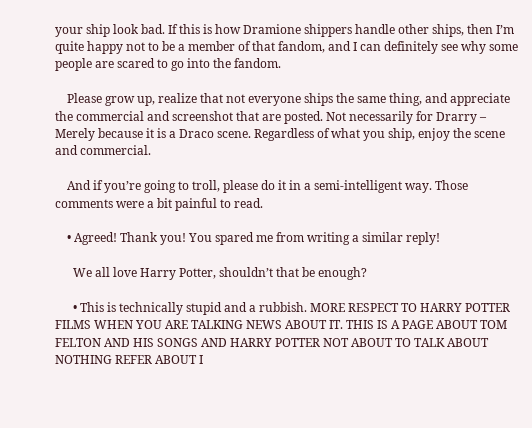your ship look bad. If this is how Dramione shippers handle other ships, then I’m quite happy not to be a member of that fandom, and I can definitely see why some people are scared to go into the fandom.

    Please grow up, realize that not everyone ships the same thing, and appreciate the commercial and screenshot that are posted. Not necessarily for Drarry – Merely because it is a Draco scene. Regardless of what you ship, enjoy the scene and commercial.

    And if you’re going to troll, please do it in a semi-intelligent way. Those comments were a bit painful to read.

    • Agreed! Thank you! You spared me from writing a similar reply!

      We all love Harry Potter, shouldn’t that be enough?

      • This is technically stupid and a rubbish. MORE RESPECT TO HARRY POTTER FILMS WHEN YOU ARE TALKING NEWS ABOUT IT. THIS IS A PAGE ABOUT TOM FELTON AND HIS SONGS AND HARRY POTTER NOT ABOUT TO TALK ABOUT NOTHING REFER ABOUT I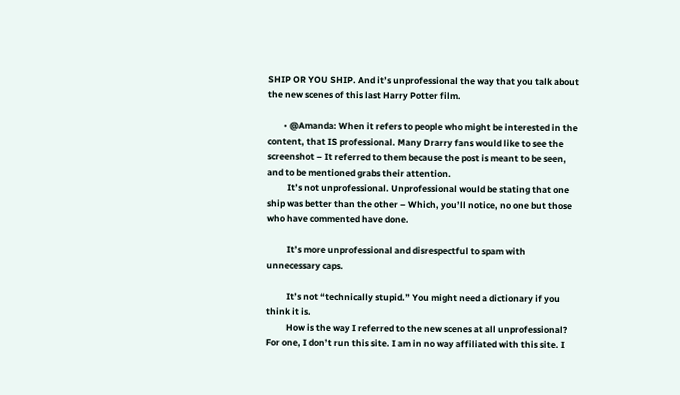SHIP OR YOU SHIP. And it’s unprofessional the way that you talk about the new scenes of this last Harry Potter film.

        • @Amanda: When it refers to people who might be interested in the content, that IS professional. Many Drarry fans would like to see the screenshot – It referred to them because the post is meant to be seen, and to be mentioned grabs their attention.
          It’s not unprofessional. Unprofessional would be stating that one ship was better than the other – Which, you’ll notice, no one but those who have commented have done.

          It’s more unprofessional and disrespectful to spam with unnecessary caps.

          It’s not “technically stupid.” You might need a dictionary if you think it is.
          How is the way I referred to the new scenes at all unprofessional? For one, I don’t run this site. I am in no way affiliated with this site. I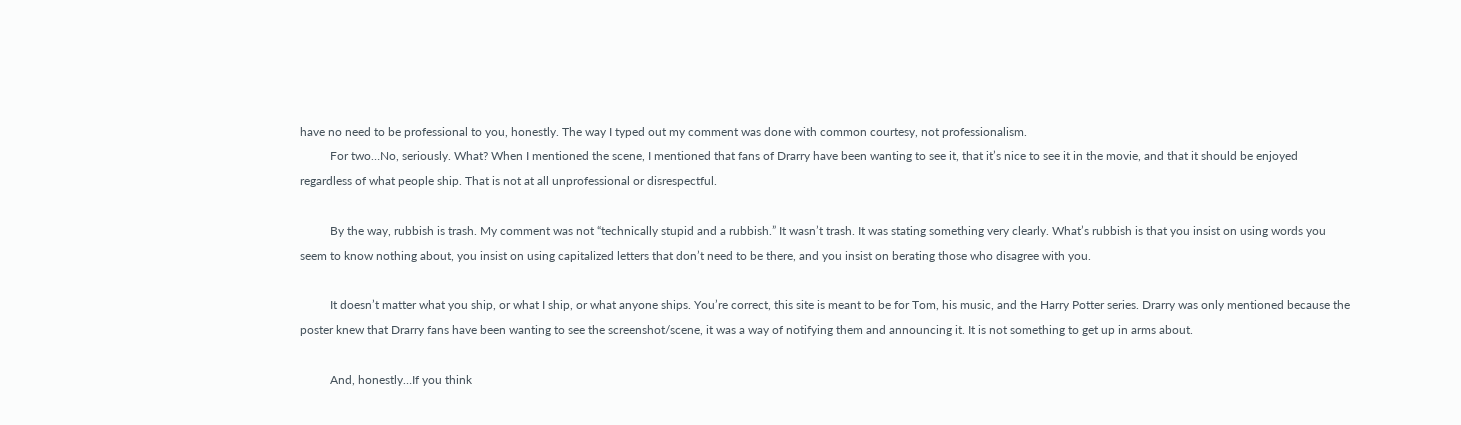have no need to be professional to you, honestly. The way I typed out my comment was done with common courtesy, not professionalism.
          For two…No, seriously. What? When I mentioned the scene, I mentioned that fans of Drarry have been wanting to see it, that it’s nice to see it in the movie, and that it should be enjoyed regardless of what people ship. That is not at all unprofessional or disrespectful.

          By the way, rubbish is trash. My comment was not “technically stupid and a rubbish.” It wasn’t trash. It was stating something very clearly. What’s rubbish is that you insist on using words you seem to know nothing about, you insist on using capitalized letters that don’t need to be there, and you insist on berating those who disagree with you.

          It doesn’t matter what you ship, or what I ship, or what anyone ships. You’re correct, this site is meant to be for Tom, his music, and the Harry Potter series. Drarry was only mentioned because the poster knew that Drarry fans have been wanting to see the screenshot/scene, it was a way of notifying them and announcing it. It is not something to get up in arms about.

          And, honestly…If you think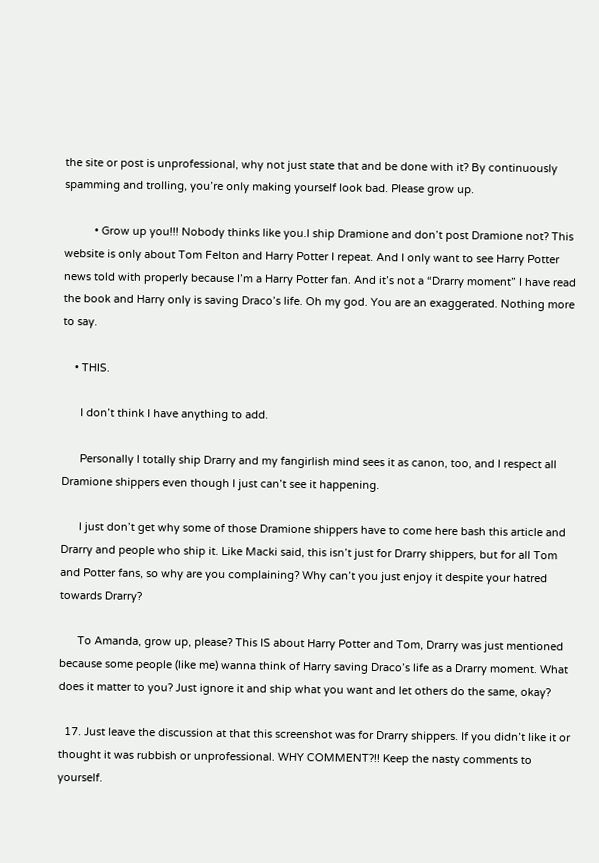the site or post is unprofessional, why not just state that and be done with it? By continuously spamming and trolling, you’re only making yourself look bad. Please grow up.

          • Grow up you!!! Nobody thinks like you.I ship Dramione and don’t post Dramione not? This website is only about Tom Felton and Harry Potter I repeat. And I only want to see Harry Potter news told with properly because I’m a Harry Potter fan. And it’s not a “Drarry moment” I have read the book and Harry only is saving Draco’s life. Oh my god. You are an exaggerated. Nothing more to say.

    • THIS.

      I don’t think I have anything to add.

      Personally I totally ship Drarry and my fangirlish mind sees it as canon, too, and I respect all Dramione shippers even though I just can’t see it happening.

      I just don’t get why some of those Dramione shippers have to come here bash this article and Drarry and people who ship it. Like Macki said, this isn’t just for Drarry shippers, but for all Tom and Potter fans, so why are you complaining? Why can’t you just enjoy it despite your hatred towards Drarry?

      To Amanda, grow up, please? This IS about Harry Potter and Tom, Drarry was just mentioned because some people (like me) wanna think of Harry saving Draco’s life as a Drarry moment. What does it matter to you? Just ignore it and ship what you want and let others do the same, okay?

  17. Just leave the discussion at that this screenshot was for Drarry shippers. If you didn’t like it or thought it was rubbish or unprofessional. WHY COMMENT?!! Keep the nasty comments to yourself.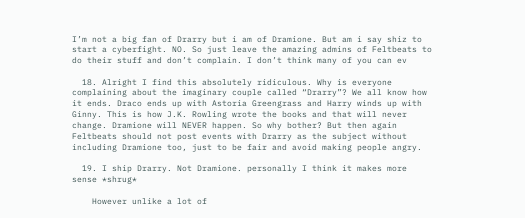I’m not a big fan of Drarry but i am of Dramione. But am i say shiz to start a cyberfight. NO. So just leave the amazing admins of Feltbeats to do their stuff and don’t complain. I don’t think many of you can ev

  18. Alright I find this absolutely ridiculous. Why is everyone complaining about the imaginary couple called “Drarry”? We all know how it ends. Draco ends up with Astoria Greengrass and Harry winds up with Ginny. This is how J.K. Rowling wrote the books and that will never change. Dramione will NEVER happen. So why bother? But then again Feltbeats should not post events with Drarry as the subject without including Dramione too, just to be fair and avoid making people angry.

  19. I ship Drarry. Not Dramione. personally I think it makes more sense *shrug*

    However unlike a lot of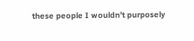these people I wouldn’t purposely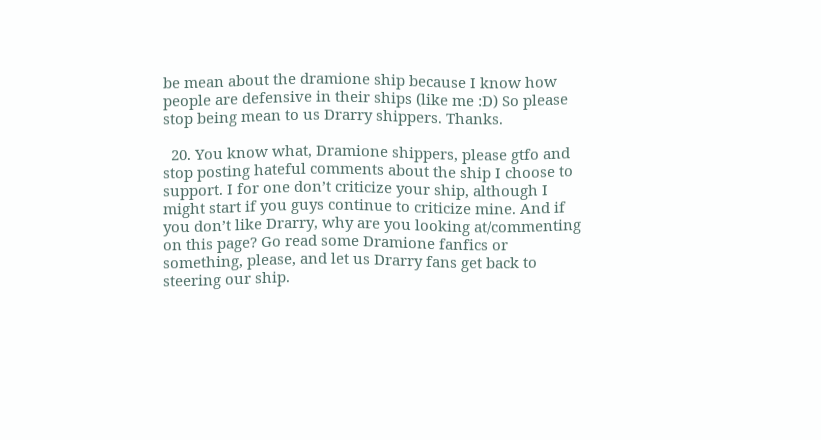be mean about the dramione ship because I know how people are defensive in their ships (like me :D) So please stop being mean to us Drarry shippers. Thanks.

  20. You know what, Dramione shippers, please gtfo and stop posting hateful comments about the ship I choose to support. I for one don’t criticize your ship, although I might start if you guys continue to criticize mine. And if you don’t like Drarry, why are you looking at/commenting on this page? Go read some Dramione fanfics or something, please, and let us Drarry fans get back to steering our ship.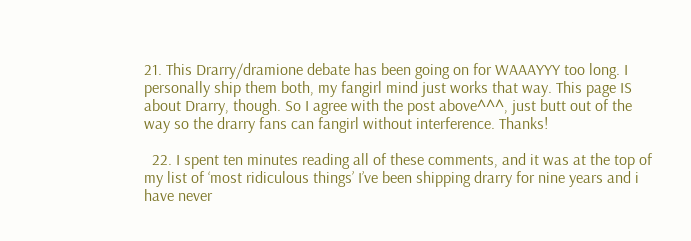21. This Drarry/dramione debate has been going on for WAAAYYY too long. I personally ship them both, my fangirl mind just works that way. This page IS about Drarry, though. So I agree with the post above^^^, just butt out of the way so the drarry fans can fangirl without interference. Thanks!

  22. I spent ten minutes reading all of these comments, and it was at the top of my list of ‘most ridiculous things’ I’ve been shipping drarry for nine years and i have never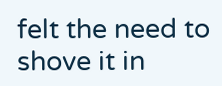felt the need to shove it in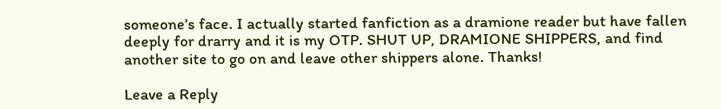someone’s face. I actually started fanfiction as a dramione reader but have fallen deeply for drarry and it is my OTP. SHUT UP, DRAMIONE SHIPPERS, and find another site to go on and leave other shippers alone. Thanks!

Leave a Reply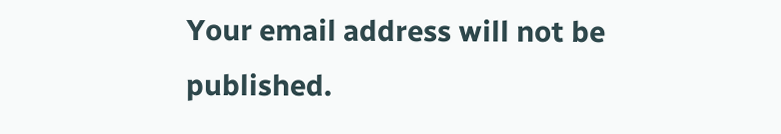Your email address will not be published.